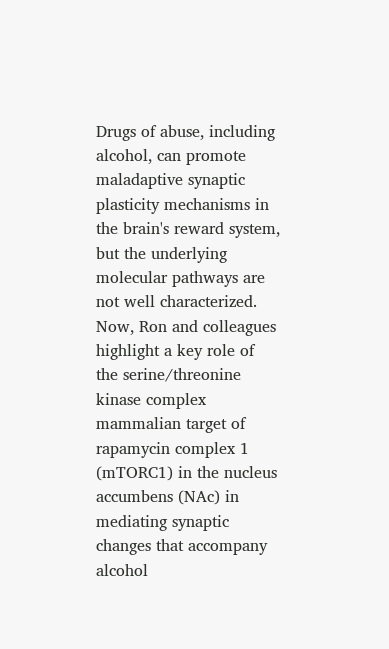Drugs of abuse, including alcohol, can promote maladaptive synaptic plasticity mechanisms in the brain's reward system, but the underlying molecular pathways are not well characterized. Now, Ron and colleagues highlight a key role of the serine/threonine kinase complex mammalian target of rapamycin complex 1 (mTORC1) in the nucleus accumbens (NAc) in mediating synaptic changes that accompany alcohol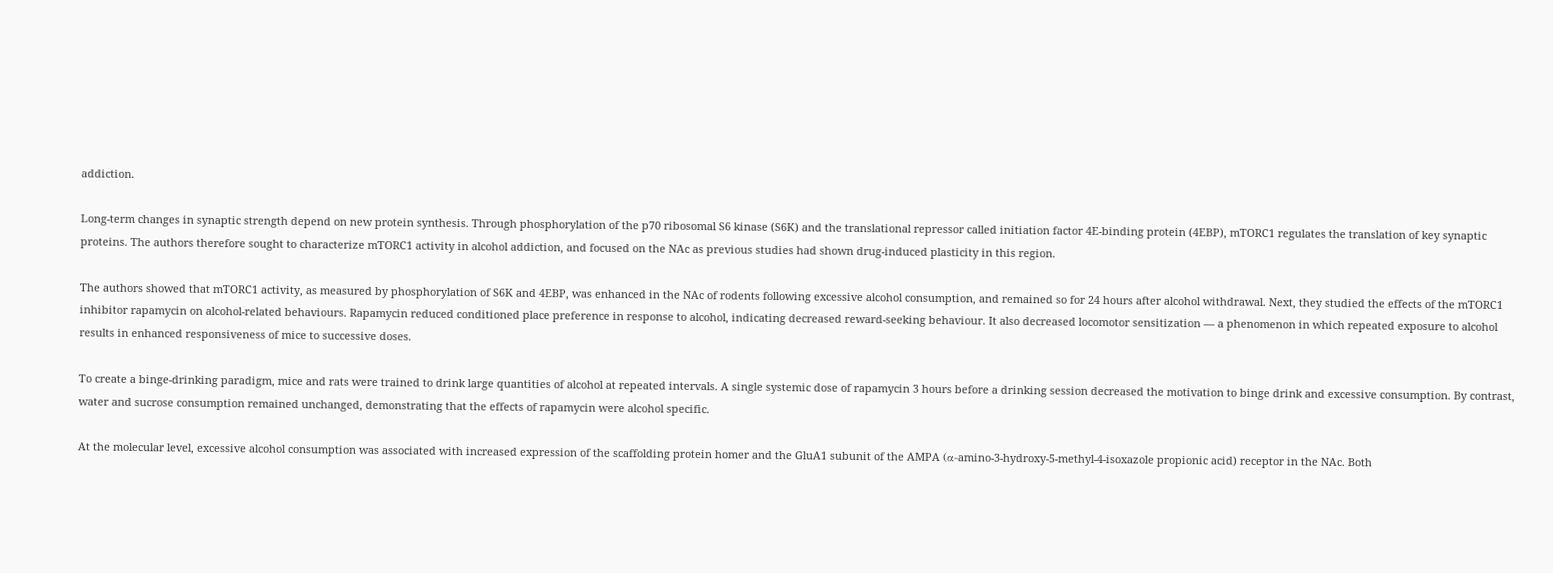addiction.

Long-term changes in synaptic strength depend on new protein synthesis. Through phosphorylation of the p70 ribosomal S6 kinase (S6K) and the translational repressor called initiation factor 4E-binding protein (4EBP), mTORC1 regulates the translation of key synaptic proteins. The authors therefore sought to characterize mTORC1 activity in alcohol addiction, and focused on the NAc as previous studies had shown drug-induced plasticity in this region.

The authors showed that mTORC1 activity, as measured by phosphorylation of S6K and 4EBP, was enhanced in the NAc of rodents following excessive alcohol consumption, and remained so for 24 hours after alcohol withdrawal. Next, they studied the effects of the mTORC1 inhibitor rapamycin on alcohol-related behaviours. Rapamycin reduced conditioned place preference in response to alcohol, indicating decreased reward-seeking behaviour. It also decreased locomotor sensitization — a phenomenon in which repeated exposure to alcohol results in enhanced responsiveness of mice to successive doses.

To create a binge-drinking paradigm, mice and rats were trained to drink large quantities of alcohol at repeated intervals. A single systemic dose of rapamycin 3 hours before a drinking session decreased the motivation to binge drink and excessive consumption. By contrast, water and sucrose consumption remained unchanged, demonstrating that the effects of rapamycin were alcohol specific.

At the molecular level, excessive alcohol consumption was associated with increased expression of the scaffolding protein homer and the GluA1 subunit of the AMPA (α-amino-3-hydroxy-5-methyl-4-isoxazole propionic acid) receptor in the NAc. Both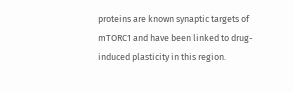proteins are known synaptic targets of mTORC1 and have been linked to drug-induced plasticity in this region.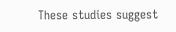These studies suggest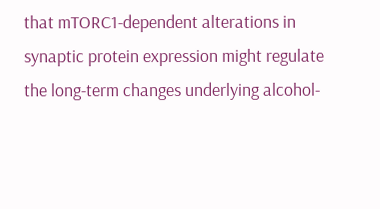that mTORC1-dependent alterations in synaptic protein expression might regulate the long-term changes underlying alcohol-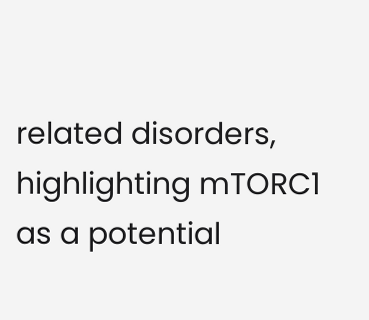related disorders, highlighting mTORC1 as a potential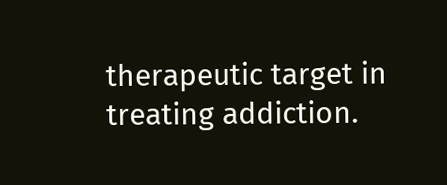therapeutic target in treating addiction.